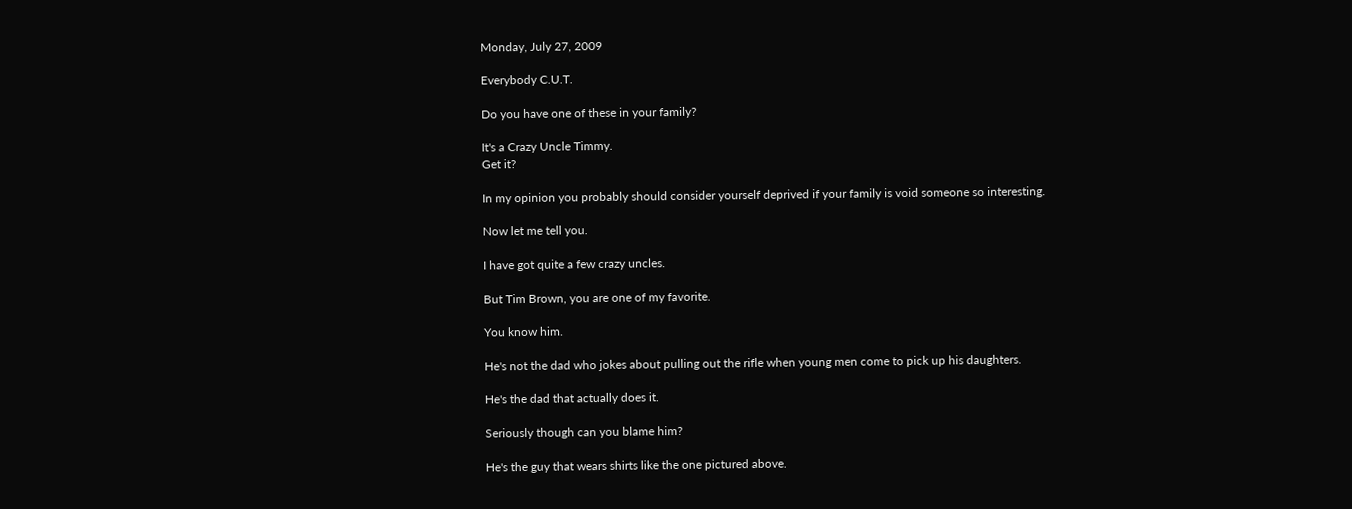Monday, July 27, 2009

Everybody C.U.T.

Do you have one of these in your family?

It's a Crazy Uncle Timmy.
Get it?

In my opinion you probably should consider yourself deprived if your family is void someone so interesting.

Now let me tell you.

I have got quite a few crazy uncles.

But Tim Brown, you are one of my favorite.

You know him.

He's not the dad who jokes about pulling out the rifle when young men come to pick up his daughters.

He's the dad that actually does it.

Seriously though can you blame him?

He's the guy that wears shirts like the one pictured above.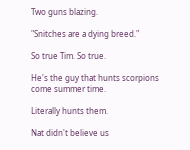Two guns blazing.

"Snitches are a dying breed."

So true Tim. So true.

He's the guy that hunts scorpions come summer time.

Literally hunts them.

Nat didn't believe us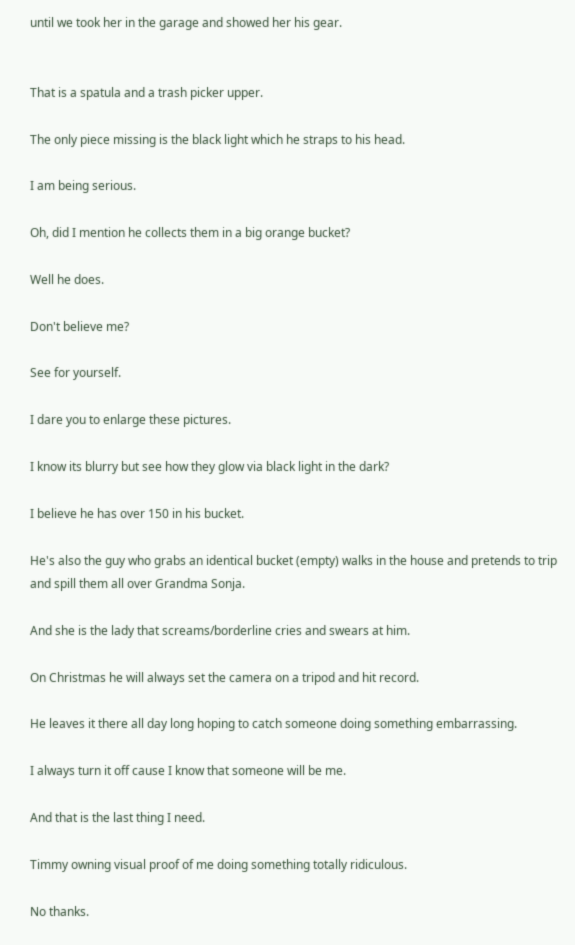until we took her in the garage and showed her his gear.


That is a spatula and a trash picker upper.

The only piece missing is the black light which he straps to his head.

I am being serious.

Oh, did I mention he collects them in a big orange bucket?

Well he does.

Don't believe me?

See for yourself.

I dare you to enlarge these pictures.

I know its blurry but see how they glow via black light in the dark?

I believe he has over 150 in his bucket.

He's also the guy who grabs an identical bucket (empty) walks in the house and pretends to trip and spill them all over Grandma Sonja.

And she is the lady that screams/borderline cries and swears at him.

On Christmas he will always set the camera on a tripod and hit record.

He leaves it there all day long hoping to catch someone doing something embarrassing.

I always turn it off cause I know that someone will be me.

And that is the last thing I need.

Timmy owning visual proof of me doing something totally ridiculous.

No thanks.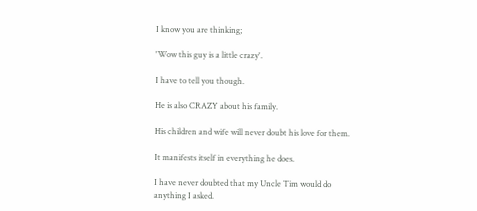I know you are thinking;

'Wow this guy is a little crazy'.

I have to tell you though.

He is also CRAZY about his family.

His children and wife will never doubt his love for them.

It manifests itself in everything he does.

I have never doubted that my Uncle Tim would do anything I asked.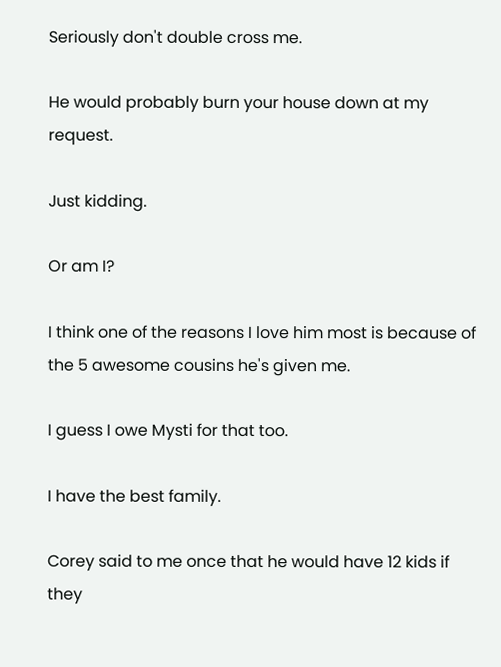Seriously don't double cross me.

He would probably burn your house down at my request.

Just kidding.

Or am I?

I think one of the reasons I love him most is because of the 5 awesome cousins he's given me.

I guess I owe Mysti for that too.

I have the best family.

Corey said to me once that he would have 12 kids if they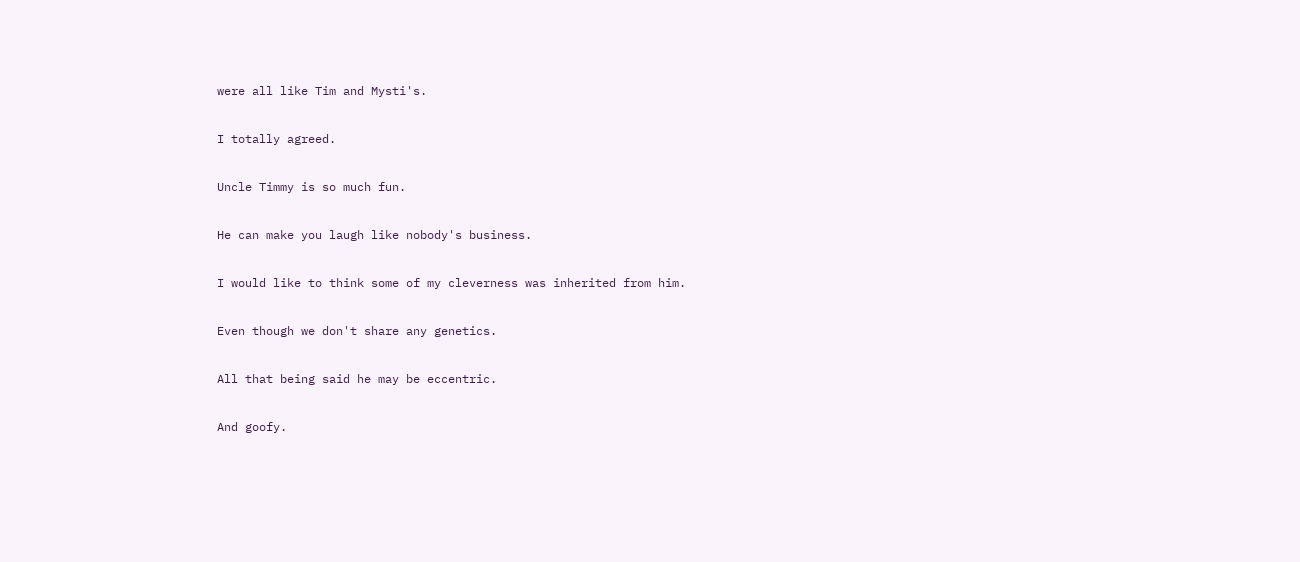were all like Tim and Mysti's.

I totally agreed.

Uncle Timmy is so much fun.

He can make you laugh like nobody's business.

I would like to think some of my cleverness was inherited from him.

Even though we don't share any genetics.

All that being said he may be eccentric.

And goofy.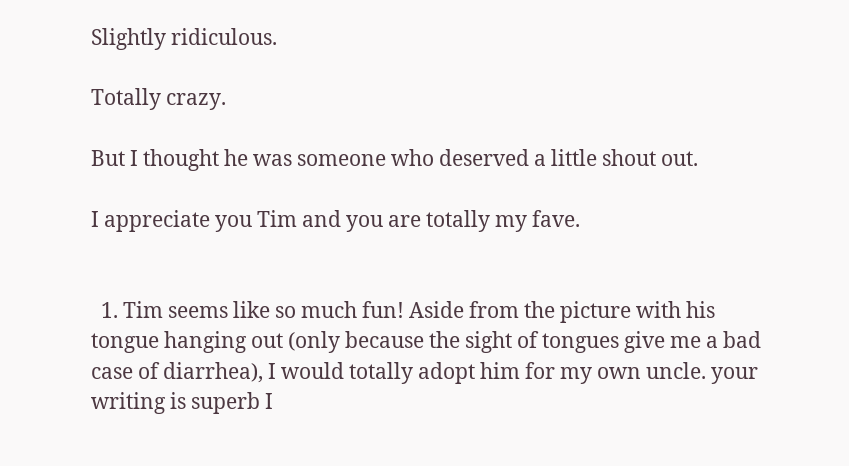Slightly ridiculous.

Totally crazy.

But I thought he was someone who deserved a little shout out.

I appreciate you Tim and you are totally my fave.


  1. Tim seems like so much fun! Aside from the picture with his tongue hanging out (only because the sight of tongues give me a bad case of diarrhea), I would totally adopt him for my own uncle. your writing is superb I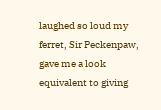laughed so loud my ferret, Sir Peckenpaw, gave me a look equivalent to giving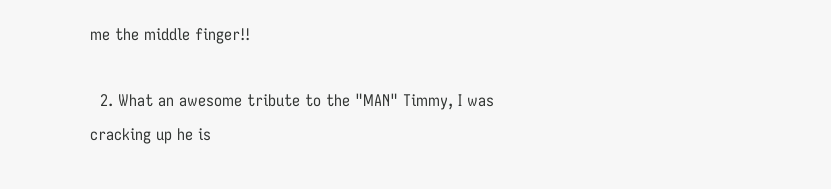me the middle finger!!

  2. What an awesome tribute to the "MAN" Timmy, I was cracking up he is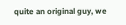quite an original guy, we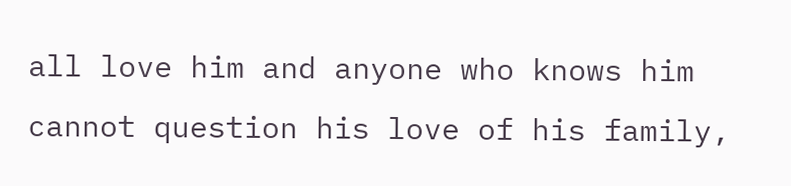all love him and anyone who knows him cannot question his love of his family,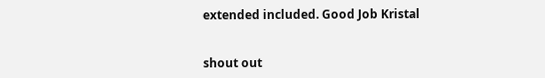extended included. Good Job Kristal


shout out